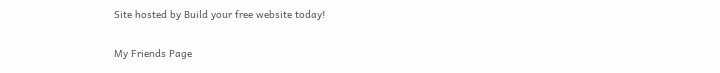Site hosted by Build your free website today!

My Friends Page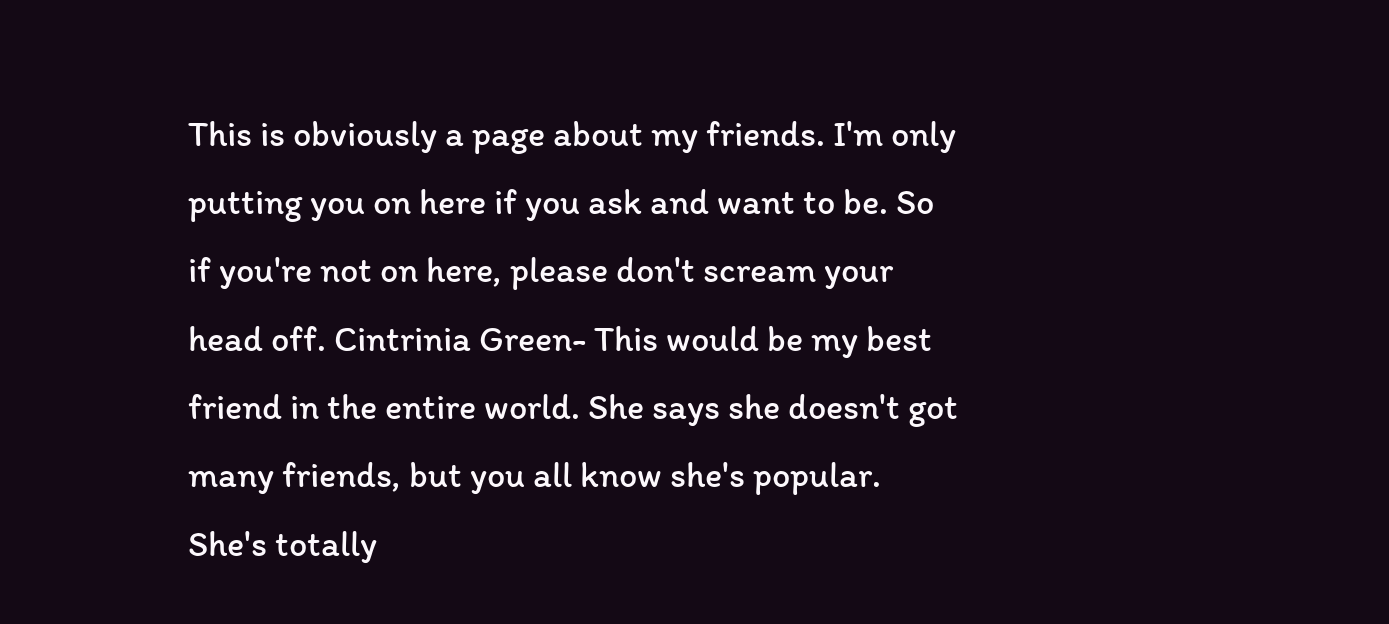This is obviously a page about my friends. I'm only putting you on here if you ask and want to be. So if you're not on here, please don't scream your head off. Cintrinia Green- This would be my best friend in the entire world. She says she doesn't got many friends, but you all know she's popular. She's totally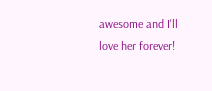awesome and I'll love her forever!